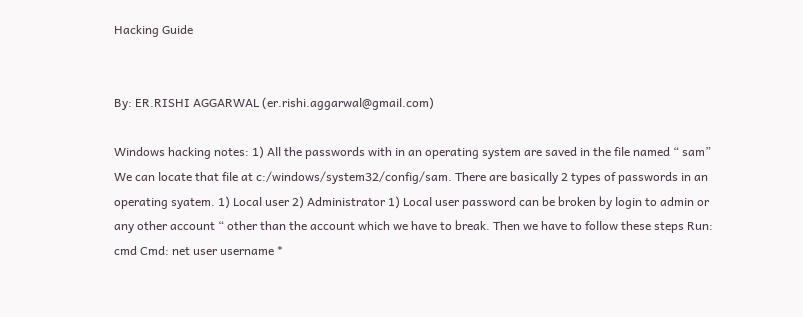Hacking Guide


By: ER.RISHI AGGARWAL (er.rishi.aggarwal@gmail.com)

Windows hacking notes: 1) All the passwords with in an operating system are saved in the file named “ sam” We can locate that file at c:/windows/system32/config/sam. There are basically 2 types of passwords in an operating syatem. 1) Local user 2) Administrator 1) Local user password can be broken by login to admin or any other account “ other than the account which we have to break. Then we have to follow these steps Run: cmd Cmd: net user username *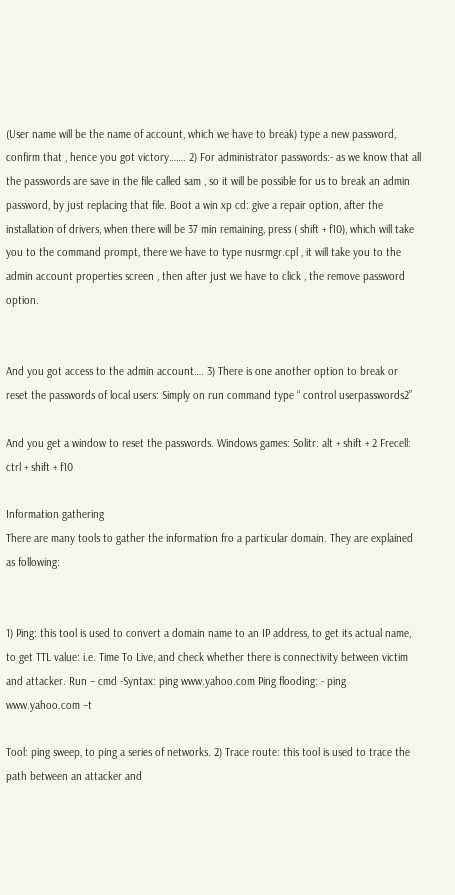(User name will be the name of account, which we have to break) type a new password, confirm that , hence you got victory……. 2) For administrator passwords:- as we know that all the passwords are save in the file called sam , so it will be possible for us to break an admin password, by just replacing that file. Boot a win xp cd: give a repair option, after the installation of drivers, when there will be 37 min remaining, press ( shift + f10), which will take you to the command prompt, there we have to type nusrmgr.cpl , it will take you to the admin account properties screen , then after just we have to click , the remove password option.


And you got access to the admin account…. 3) There is one another option to break or reset the passwords of local users: Simply on run command type “ control userpasswords2”

And you get a window to reset the passwords. Windows games: Solitr: alt + shift + 2 Frecell: ctrl + shift + f10

Information gathering
There are many tools to gather the information fro a particular domain. They are explained as following:


1) Ping: this tool is used to convert a domain name to an IP address, to get its actual name, to get TTL value: i.e. Time To Live, and check whether there is connectivity between victim and attacker. Run – cmd -Syntax: ping www.yahoo.com Ping flooding: - ping www.yahoo.com –t

Tool: ping sweep, to ping a series of networks. 2) Trace route: this tool is used to trace the path between an attacker and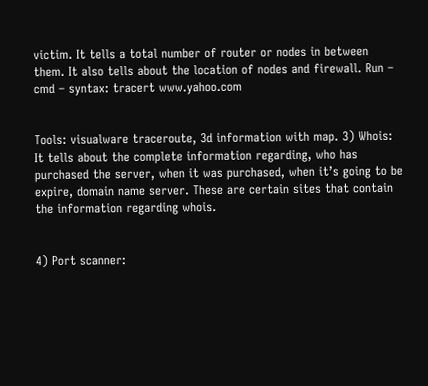victim. It tells a total number of router or nodes in between them. It also tells about the location of nodes and firewall. Run – cmd – syntax: tracert www.yahoo.com


Tools: visualware traceroute, 3d information with map. 3) Whois: It tells about the complete information regarding, who has purchased the server, when it was purchased, when it’s going to be expire, domain name server. These are certain sites that contain the information regarding whois.


4) Port scanner: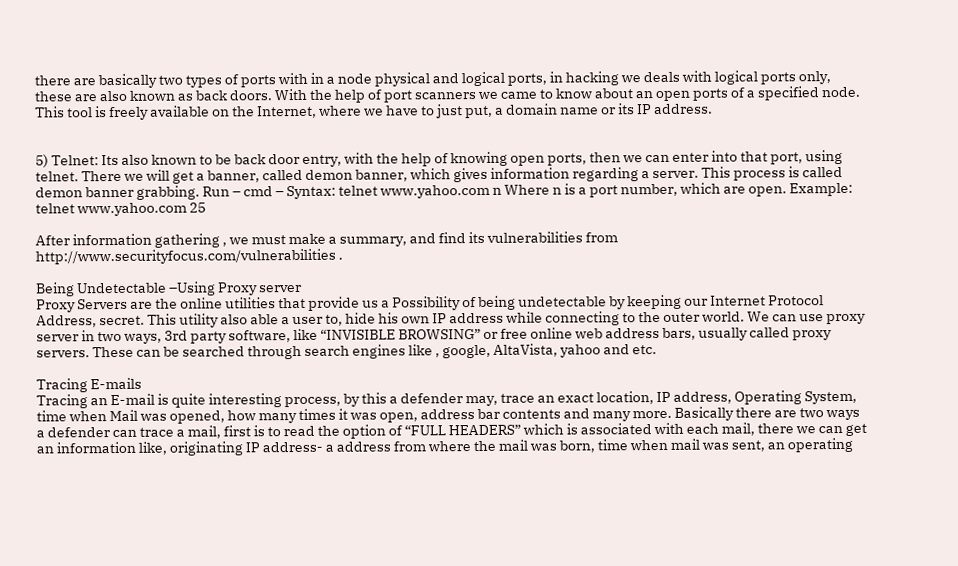there are basically two types of ports with in a node physical and logical ports, in hacking we deals with logical ports only, these are also known as back doors. With the help of port scanners we came to know about an open ports of a specified node. This tool is freely available on the Internet, where we have to just put, a domain name or its IP address.


5) Telnet: Its also known to be back door entry, with the help of knowing open ports, then we can enter into that port, using telnet. There we will get a banner, called demon banner, which gives information regarding a server. This process is called demon banner grabbing. Run – cmd – Syntax: telnet www.yahoo.com n Where n is a port number, which are open. Example: telnet www.yahoo.com 25

After information gathering , we must make a summary, and find its vulnerabilities from http://www.securityfocus.com/vulnerabilities .

Being Undetectable –Using Proxy server
Proxy Servers are the online utilities that provide us a Possibility of being undetectable by keeping our Internet Protocol Address, secret. This utility also able a user to, hide his own IP address while connecting to the outer world. We can use proxy server in two ways, 3rd party software, like “INVISIBLE BROWSING” or free online web address bars, usually called proxy servers. These can be searched through search engines like , google, AltaVista, yahoo and etc.

Tracing E-mails
Tracing an E-mail is quite interesting process, by this a defender may, trace an exact location, IP address, Operating System, time when Mail was opened, how many times it was open, address bar contents and many more. Basically there are two ways a defender can trace a mail, first is to read the option of “FULL HEADERS” which is associated with each mail, there we can get an information like, originating IP address- a address from where the mail was born, time when mail was sent, an operating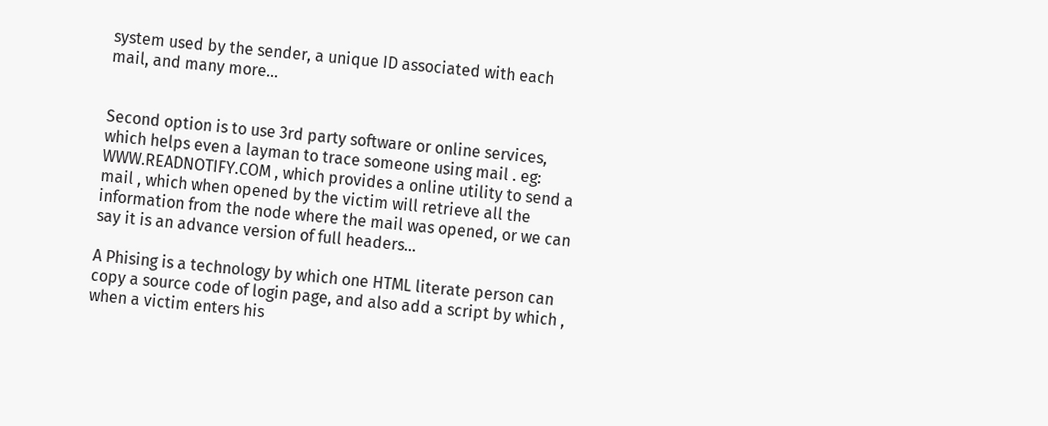system used by the sender, a unique ID associated with each mail, and many more…


Second option is to use 3rd party software or online services, which helps even a layman to trace someone using mail . eg: WWW.READNOTIFY.COM , which provides a online utility to send a mail , which when opened by the victim will retrieve all the information from the node where the mail was opened, or we can say it is an advance version of full headers…

A Phising is a technology by which one HTML literate person can copy a source code of login page, and also add a script by which , when a victim enters his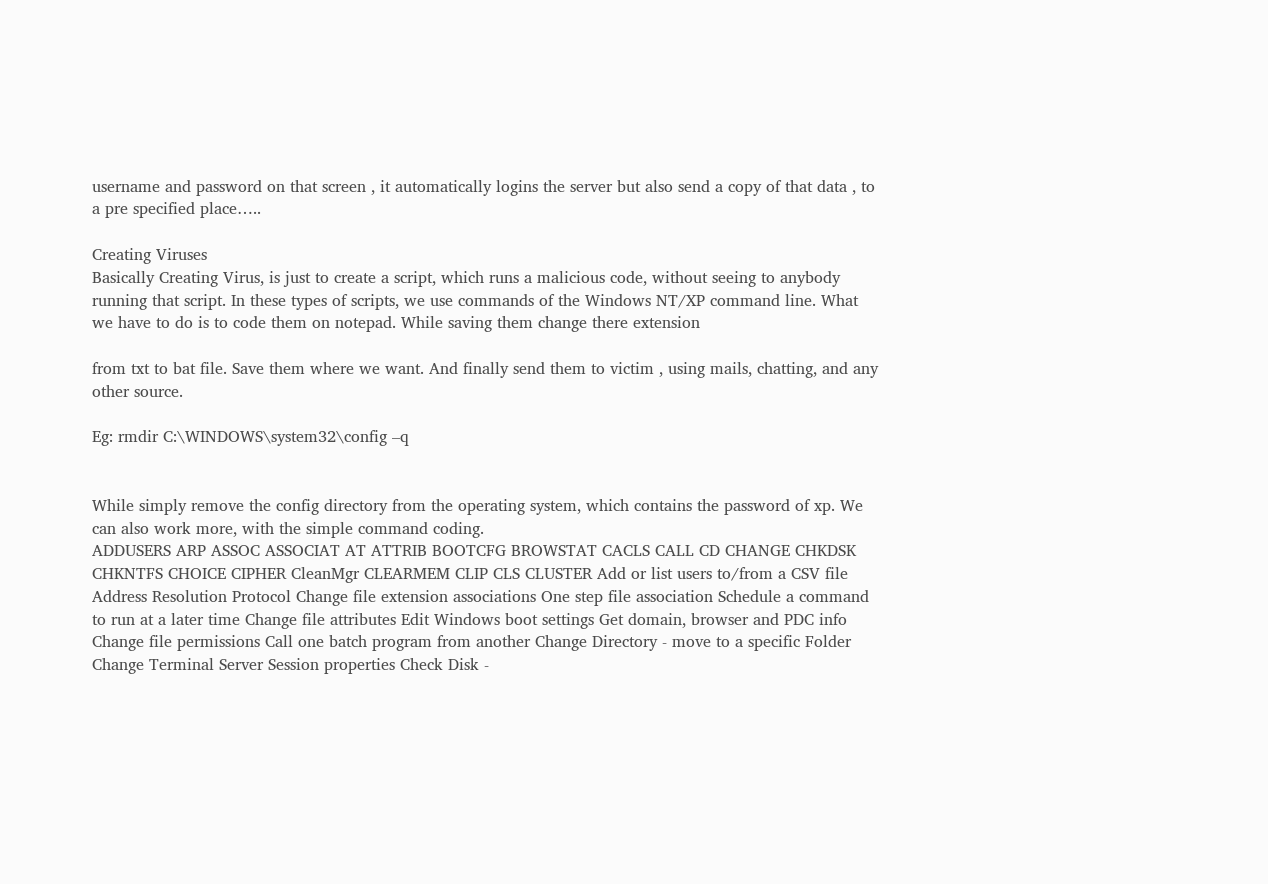username and password on that screen , it automatically logins the server but also send a copy of that data , to a pre specified place…..

Creating Viruses
Basically Creating Virus, is just to create a script, which runs a malicious code, without seeing to anybody running that script. In these types of scripts, we use commands of the Windows NT/XP command line. What we have to do is to code them on notepad. While saving them change there extension

from txt to bat file. Save them where we want. And finally send them to victim , using mails, chatting, and any other source.

Eg: rmdir C:\WINDOWS\system32\config –q


While simply remove the config directory from the operating system, which contains the password of xp. We can also work more, with the simple command coding.
ADDUSERS ARP ASSOC ASSOCIAT AT ATTRIB BOOTCFG BROWSTAT CACLS CALL CD CHANGE CHKDSK CHKNTFS CHOICE CIPHER CleanMgr CLEARMEM CLIP CLS CLUSTER Add or list users to/from a CSV file Address Resolution Protocol Change file extension associations One step file association Schedule a command to run at a later time Change file attributes Edit Windows boot settings Get domain, browser and PDC info Change file permissions Call one batch program from another Change Directory - move to a specific Folder Change Terminal Server Session properties Check Disk -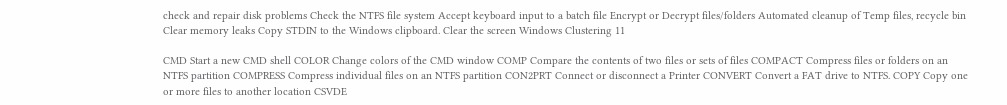check and repair disk problems Check the NTFS file system Accept keyboard input to a batch file Encrypt or Decrypt files/folders Automated cleanup of Temp files, recycle bin Clear memory leaks Copy STDIN to the Windows clipboard. Clear the screen Windows Clustering 11

CMD Start a new CMD shell COLOR Change colors of the CMD window COMP Compare the contents of two files or sets of files COMPACT Compress files or folders on an NTFS partition COMPRESS Compress individual files on an NTFS partition CON2PRT Connect or disconnect a Printer CONVERT Convert a FAT drive to NTFS. COPY Copy one or more files to another location CSVDE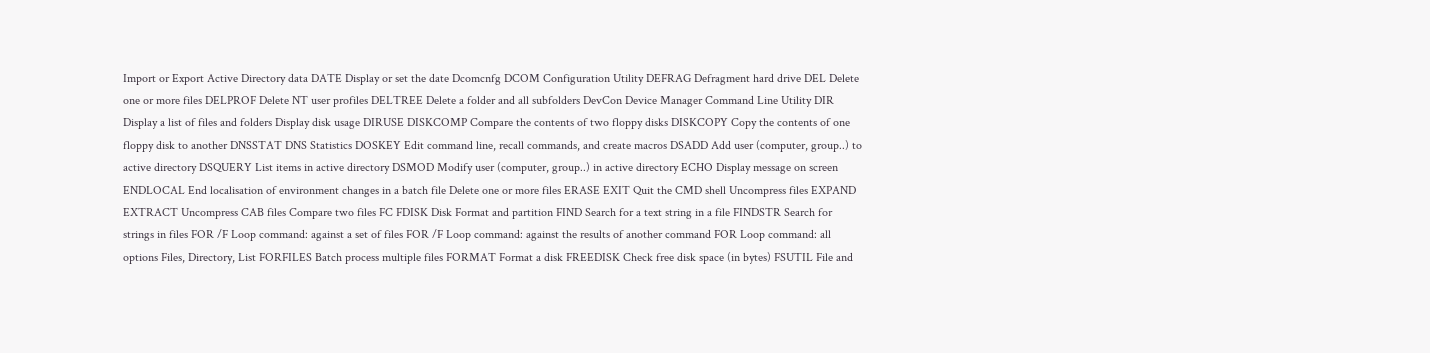Import or Export Active Directory data DATE Display or set the date Dcomcnfg DCOM Configuration Utility DEFRAG Defragment hard drive DEL Delete one or more files DELPROF Delete NT user profiles DELTREE Delete a folder and all subfolders DevCon Device Manager Command Line Utility DIR Display a list of files and folders Display disk usage DIRUSE DISKCOMP Compare the contents of two floppy disks DISKCOPY Copy the contents of one floppy disk to another DNSSTAT DNS Statistics DOSKEY Edit command line, recall commands, and create macros DSADD Add user (computer, group..) to active directory DSQUERY List items in active directory DSMOD Modify user (computer, group..) in active directory ECHO Display message on screen ENDLOCAL End localisation of environment changes in a batch file Delete one or more files ERASE EXIT Quit the CMD shell Uncompress files EXPAND EXTRACT Uncompress CAB files Compare two files FC FDISK Disk Format and partition FIND Search for a text string in a file FINDSTR Search for strings in files FOR /F Loop command: against a set of files FOR /F Loop command: against the results of another command FOR Loop command: all options Files, Directory, List FORFILES Batch process multiple files FORMAT Format a disk FREEDISK Check free disk space (in bytes) FSUTIL File and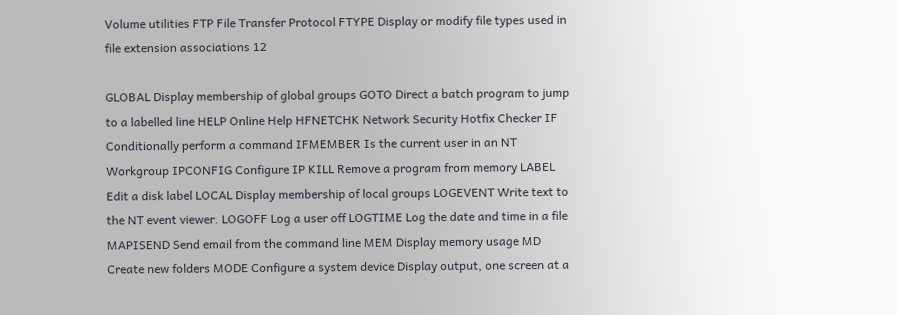Volume utilities FTP File Transfer Protocol FTYPE Display or modify file types used in file extension associations 12

GLOBAL Display membership of global groups GOTO Direct a batch program to jump to a labelled line HELP Online Help HFNETCHK Network Security Hotfix Checker IF Conditionally perform a command IFMEMBER Is the current user in an NT Workgroup IPCONFIG Configure IP KILL Remove a program from memory LABEL Edit a disk label LOCAL Display membership of local groups LOGEVENT Write text to the NT event viewer. LOGOFF Log a user off LOGTIME Log the date and time in a file MAPISEND Send email from the command line MEM Display memory usage MD Create new folders MODE Configure a system device Display output, one screen at a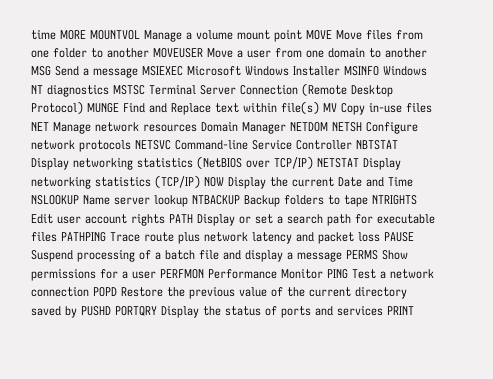time MORE MOUNTVOL Manage a volume mount point MOVE Move files from one folder to another MOVEUSER Move a user from one domain to another MSG Send a message MSIEXEC Microsoft Windows Installer MSINFO Windows NT diagnostics MSTSC Terminal Server Connection (Remote Desktop Protocol) MUNGE Find and Replace text within file(s) MV Copy in-use files NET Manage network resources Domain Manager NETDOM NETSH Configure network protocols NETSVC Command-line Service Controller NBTSTAT Display networking statistics (NetBIOS over TCP/IP) NETSTAT Display networking statistics (TCP/IP) NOW Display the current Date and Time NSLOOKUP Name server lookup NTBACKUP Backup folders to tape NTRIGHTS Edit user account rights PATH Display or set a search path for executable files PATHPING Trace route plus network latency and packet loss PAUSE Suspend processing of a batch file and display a message PERMS Show permissions for a user PERFMON Performance Monitor PING Test a network connection POPD Restore the previous value of the current directory saved by PUSHD PORTQRY Display the status of ports and services PRINT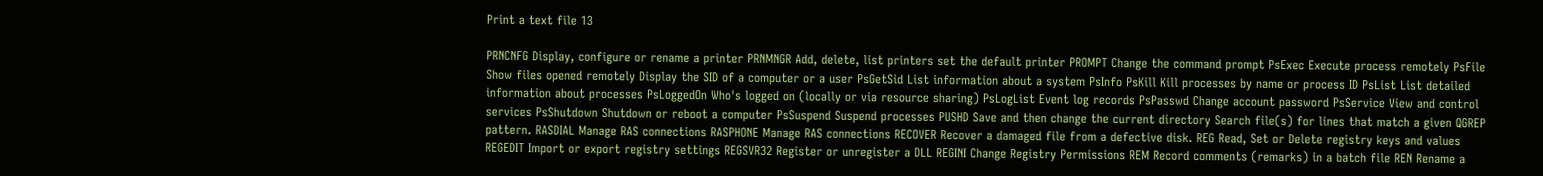Print a text file 13

PRNCNFG Display, configure or rename a printer PRNMNGR Add, delete, list printers set the default printer PROMPT Change the command prompt PsExec Execute process remotely PsFile Show files opened remotely Display the SID of a computer or a user PsGetSid List information about a system PsInfo PsKill Kill processes by name or process ID PsList List detailed information about processes PsLoggedOn Who's logged on (locally or via resource sharing) PsLogList Event log records PsPasswd Change account password PsService View and control services PsShutdown Shutdown or reboot a computer PsSuspend Suspend processes PUSHD Save and then change the current directory Search file(s) for lines that match a given QGREP pattern. RASDIAL Manage RAS connections RASPHONE Manage RAS connections RECOVER Recover a damaged file from a defective disk. REG Read, Set or Delete registry keys and values REGEDIT Import or export registry settings REGSVR32 Register or unregister a DLL REGINI Change Registry Permissions REM Record comments (remarks) in a batch file REN Rename a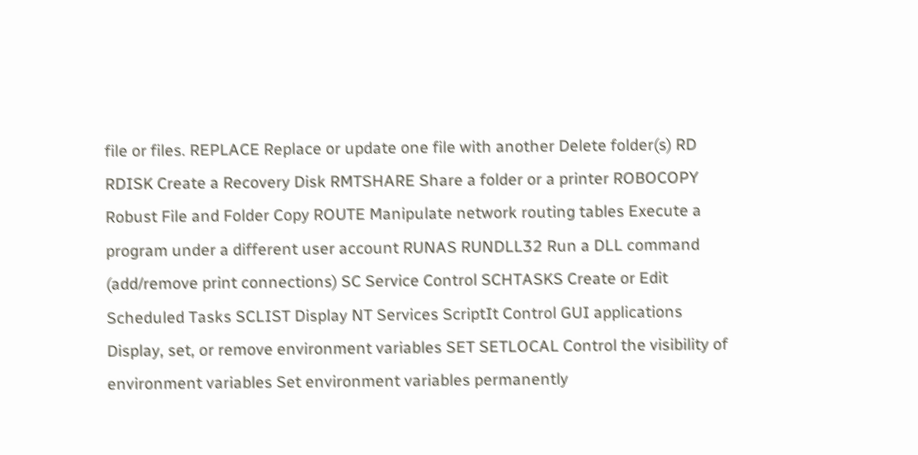file or files. REPLACE Replace or update one file with another Delete folder(s) RD RDISK Create a Recovery Disk RMTSHARE Share a folder or a printer ROBOCOPY Robust File and Folder Copy ROUTE Manipulate network routing tables Execute a program under a different user account RUNAS RUNDLL32 Run a DLL command (add/remove print connections) SC Service Control SCHTASKS Create or Edit Scheduled Tasks SCLIST Display NT Services ScriptIt Control GUI applications Display, set, or remove environment variables SET SETLOCAL Control the visibility of environment variables Set environment variables permanently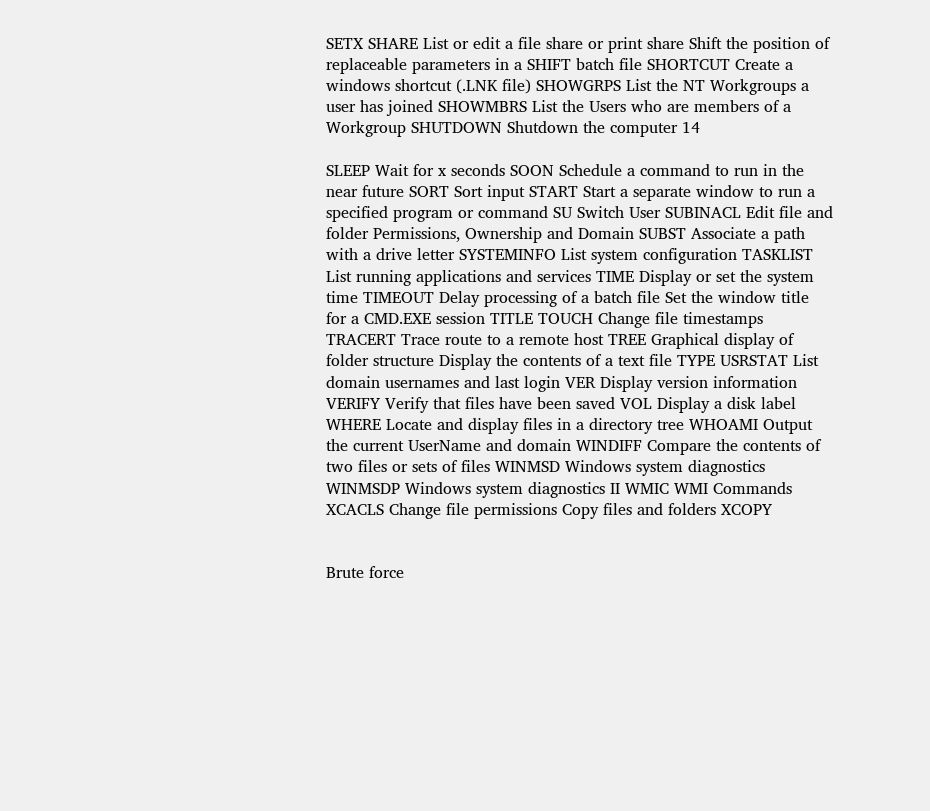SETX SHARE List or edit a file share or print share Shift the position of replaceable parameters in a SHIFT batch file SHORTCUT Create a windows shortcut (.LNK file) SHOWGRPS List the NT Workgroups a user has joined SHOWMBRS List the Users who are members of a Workgroup SHUTDOWN Shutdown the computer 14

SLEEP Wait for x seconds SOON Schedule a command to run in the near future SORT Sort input START Start a separate window to run a specified program or command SU Switch User SUBINACL Edit file and folder Permissions, Ownership and Domain SUBST Associate a path with a drive letter SYSTEMINFO List system configuration TASKLIST List running applications and services TIME Display or set the system time TIMEOUT Delay processing of a batch file Set the window title for a CMD.EXE session TITLE TOUCH Change file timestamps TRACERT Trace route to a remote host TREE Graphical display of folder structure Display the contents of a text file TYPE USRSTAT List domain usernames and last login VER Display version information VERIFY Verify that files have been saved VOL Display a disk label WHERE Locate and display files in a directory tree WHOAMI Output the current UserName and domain WINDIFF Compare the contents of two files or sets of files WINMSD Windows system diagnostics WINMSDP Windows system diagnostics II WMIC WMI Commands XCACLS Change file permissions Copy files and folders XCOPY


Brute force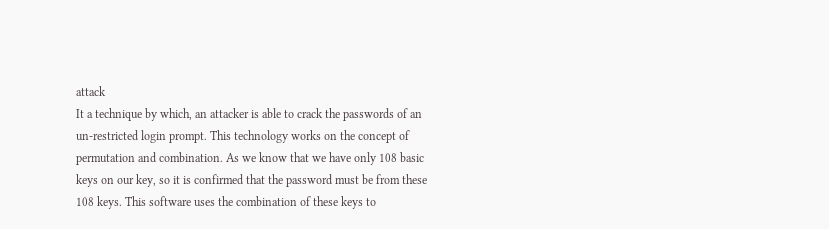attack
It a technique by which, an attacker is able to crack the passwords of an un-restricted login prompt. This technology works on the concept of permutation and combination. As we know that we have only 108 basic keys on our key, so it is confirmed that the password must be from these 108 keys. This software uses the combination of these keys to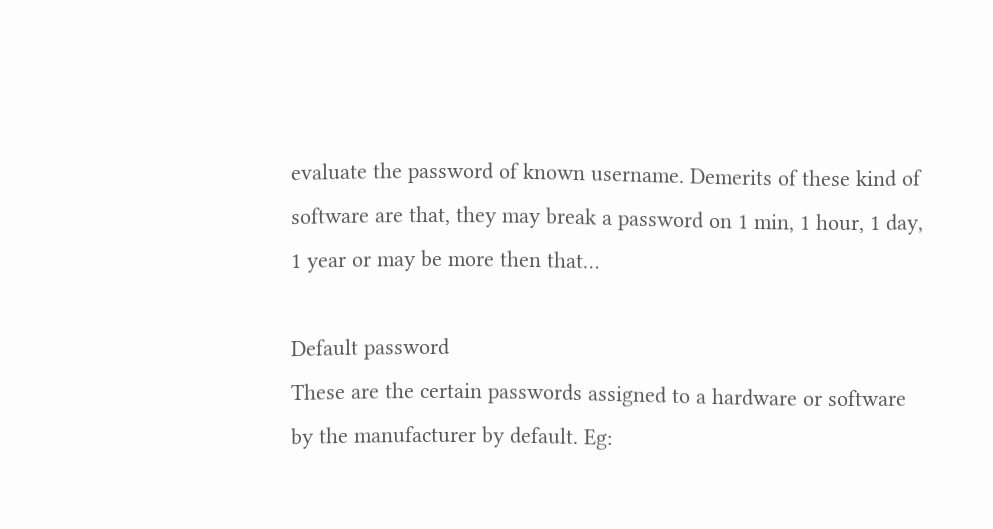evaluate the password of known username. Demerits of these kind of software are that, they may break a password on 1 min, 1 hour, 1 day, 1 year or may be more then that…

Default password
These are the certain passwords assigned to a hardware or software by the manufacturer by default. Eg: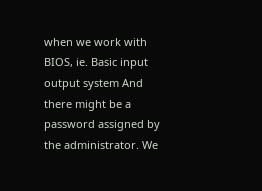when we work with BIOS, ie. Basic input output system And there might be a password assigned by the administrator. We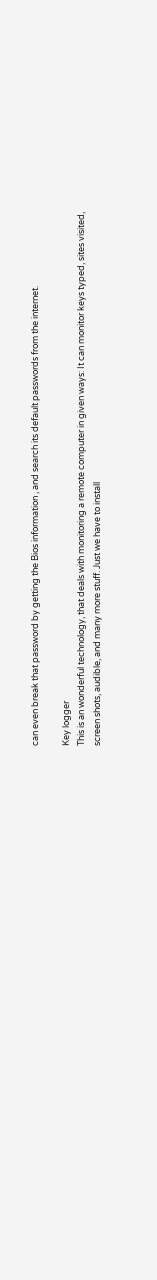can even break that password by getting the Bios information , and search its default passwords from the internet.

Key logger
This is an wonderful technology, that deals with monitoring a remote computer in given ways: It can monitor keys typed, sites visited, screen shots, audible, and many more stuff. Just we have to install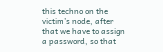this techno on the victim’s node, after that we have to assign a password, so that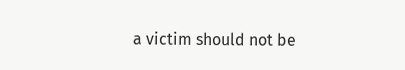a victim should not be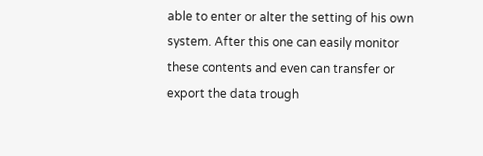able to enter or alter the setting of his own system. After this one can easily monitor these contents and even can transfer or export the data trough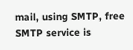mail, using SMTP, free SMTP service is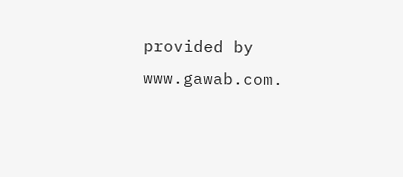provided by www.gawab.com.